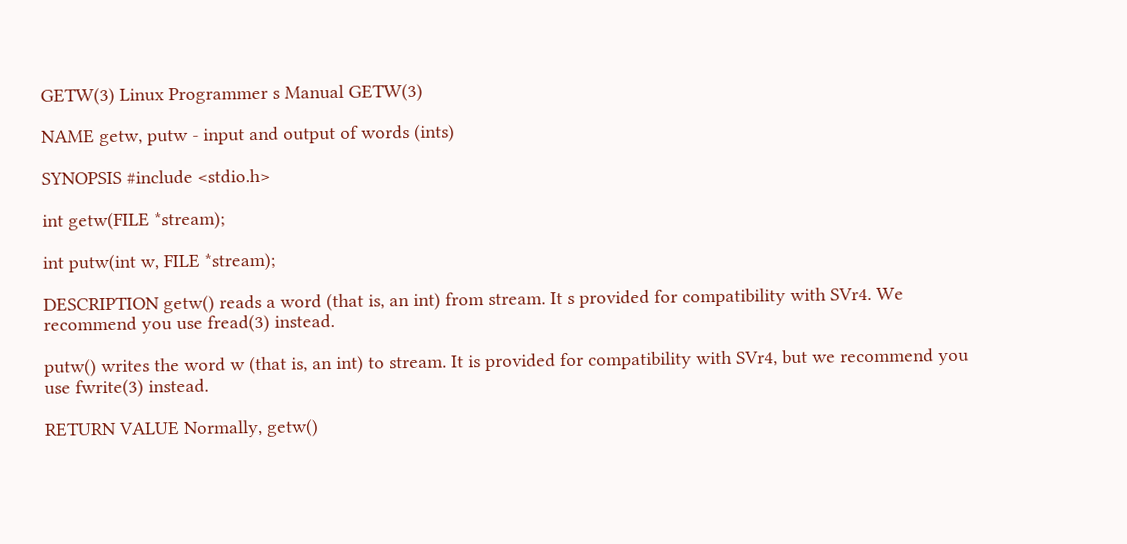GETW(3) Linux Programmer s Manual GETW(3)

NAME getw, putw - input and output of words (ints)

SYNOPSIS #include <stdio.h>

int getw(FILE *stream);

int putw(int w, FILE *stream);

DESCRIPTION getw() reads a word (that is, an int) from stream. It s provided for compatibility with SVr4. We recommend you use fread(3) instead.

putw() writes the word w (that is, an int) to stream. It is provided for compatibility with SVr4, but we recommend you use fwrite(3) instead.

RETURN VALUE Normally, getw()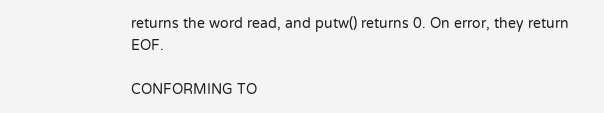returns the word read, and putw() returns 0. On error, they return EOF.

CONFORMING TO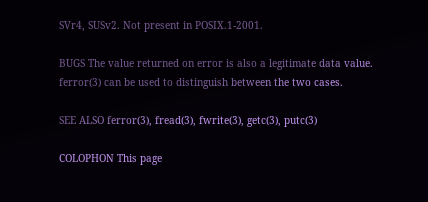SVr4, SUSv2. Not present in POSIX.1-2001.

BUGS The value returned on error is also a legitimate data value. ferror(3) can be used to distinguish between the two cases.

SEE ALSO ferror(3), fread(3), fwrite(3), getc(3), putc(3)

COLOPHON This page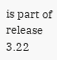is part of release 3.22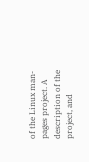of the Linux man-pages project. A description of the project, and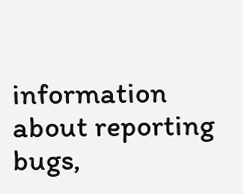information about reporting bugs,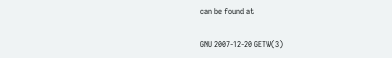can be found at

GNU 2007-12-20 GETW(3)